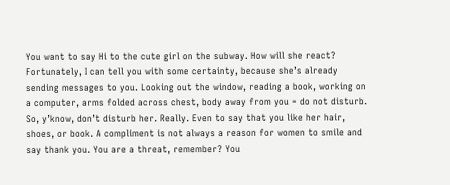You want to say Hi to the cute girl on the subway. How will she react? Fortunately, I can tell you with some certainty, because she’s already sending messages to you. Looking out the window, reading a book, working on a computer, arms folded across chest, body away from you = do not disturb. So, y’know, don’t disturb her. Really. Even to say that you like her hair, shoes, or book. A compliment is not always a reason for women to smile and say thank you. You are a threat, remember? You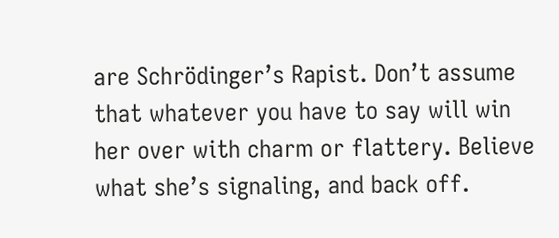are Schrödinger’s Rapist. Don’t assume that whatever you have to say will win her over with charm or flattery. Believe what she’s signaling, and back off.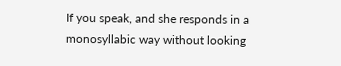If you speak, and she responds in a monosyllabic way without looking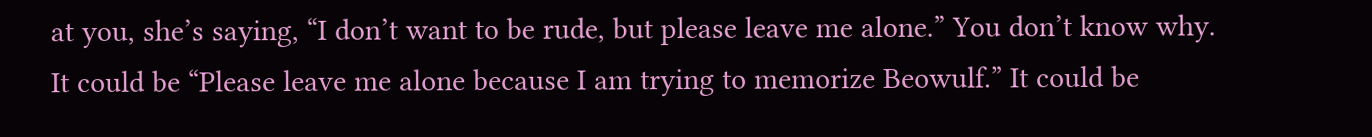at you, she’s saying, “I don’t want to be rude, but please leave me alone.” You don’t know why. It could be “Please leave me alone because I am trying to memorize Beowulf.” It could be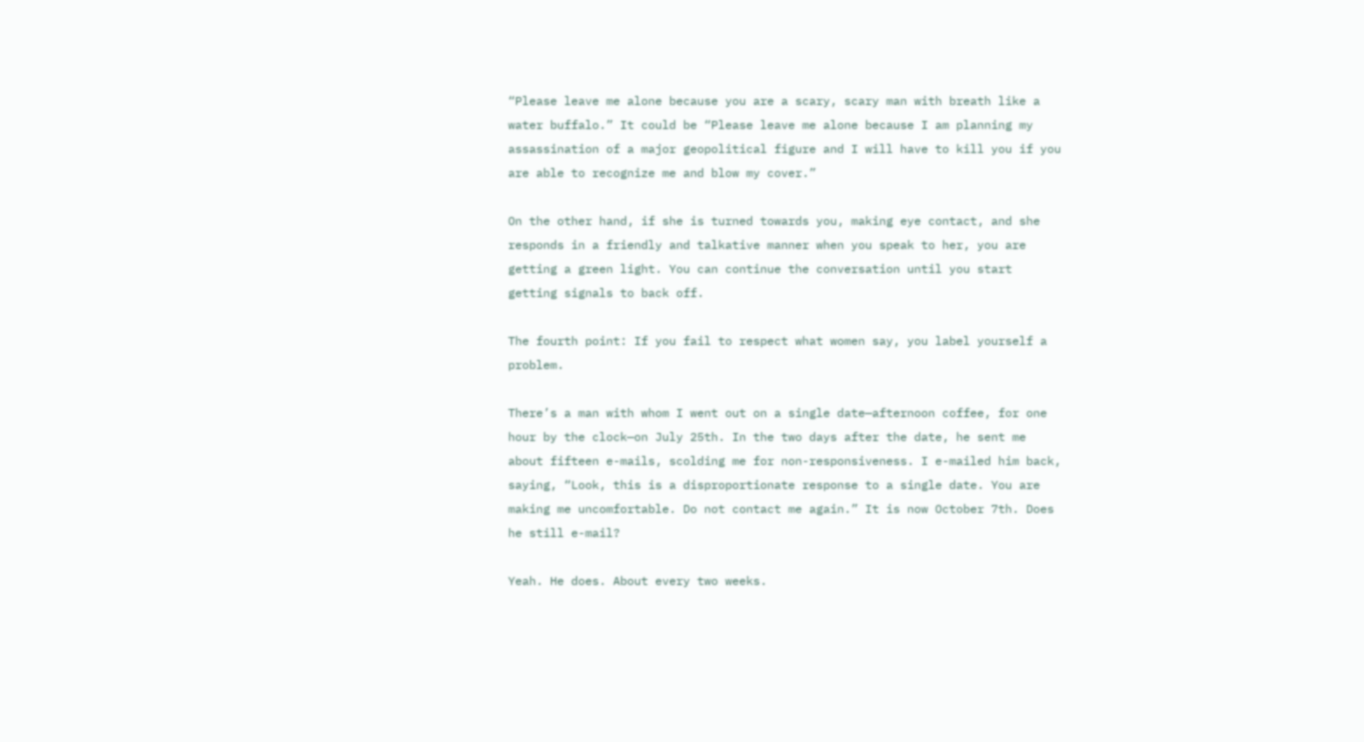“Please leave me alone because you are a scary, scary man with breath like a water buffalo.” It could be “Please leave me alone because I am planning my assassination of a major geopolitical figure and I will have to kill you if you are able to recognize me and blow my cover.”

On the other hand, if she is turned towards you, making eye contact, and she responds in a friendly and talkative manner when you speak to her, you are getting a green light. You can continue the conversation until you start getting signals to back off.

The fourth point: If you fail to respect what women say, you label yourself a problem.

There’s a man with whom I went out on a single date—afternoon coffee, for one hour by the clock—on July 25th. In the two days after the date, he sent me about fifteen e-mails, scolding me for non-responsiveness. I e-mailed him back, saying, “Look, this is a disproportionate response to a single date. You are making me uncomfortable. Do not contact me again.” It is now October 7th. Does he still e-mail?

Yeah. He does. About every two weeks.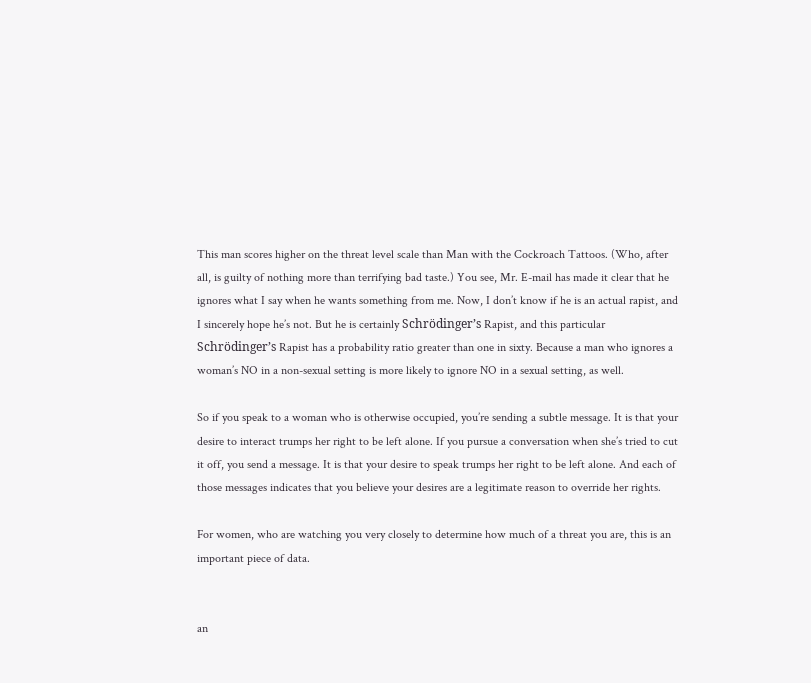This man scores higher on the threat level scale than Man with the Cockroach Tattoos. (Who, after all, is guilty of nothing more than terrifying bad taste.) You see, Mr. E-mail has made it clear that he ignores what I say when he wants something from me. Now, I don’t know if he is an actual rapist, and I sincerely hope he’s not. But he is certainly Schrödinger’s Rapist, and this particular Schrödinger’s Rapist has a probability ratio greater than one in sixty. Because a man who ignores a woman’s NO in a non-sexual setting is more likely to ignore NO in a sexual setting, as well.

So if you speak to a woman who is otherwise occupied, you’re sending a subtle message. It is that your desire to interact trumps her right to be left alone. If you pursue a conversation when she’s tried to cut it off, you send a message. It is that your desire to speak trumps her right to be left alone. And each of those messages indicates that you believe your desires are a legitimate reason to override her rights.

For women, who are watching you very closely to determine how much of a threat you are, this is an important piece of data.


an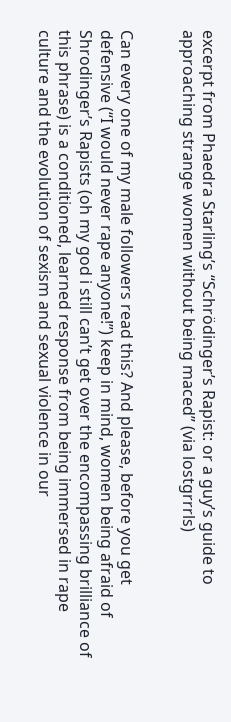excerpt from Phaedra Starling’s “Schrödinger’s Rapist: or a guy’s guide to approaching strange women without being maced” (via lostgrrrls)


Can every one of my male followers read this? And please, before you get defensive (“I would never rape anyone!”) keep in mind, women being afraid of Shrodinger’s Rapists (oh my god i still can’t get over the encompassing brilliance of this phrase) is a conditioned, learned response from being immersed in rape culture and the evolution of sexism and sexual violence in our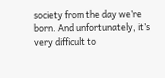society from the day we’re born. And unfortunately, it’s very difficult to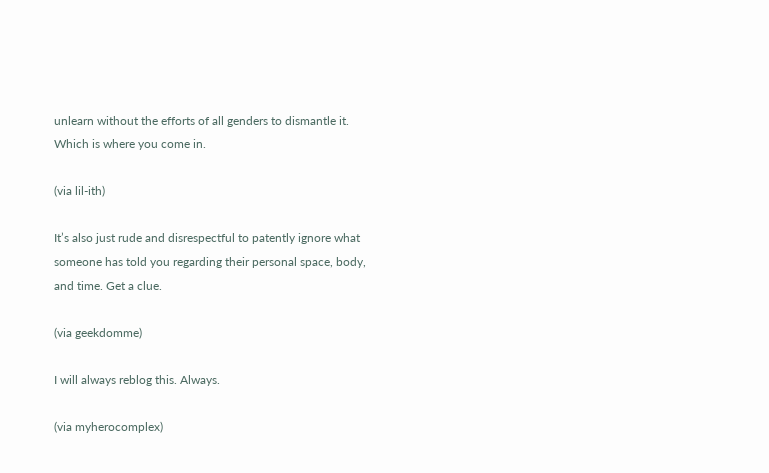unlearn without the efforts of all genders to dismantle it. Which is where you come in.

(via lil-ith)

It’s also just rude and disrespectful to patently ignore what someone has told you regarding their personal space, body, and time. Get a clue.

(via geekdomme)

I will always reblog this. Always.

(via myherocomplex)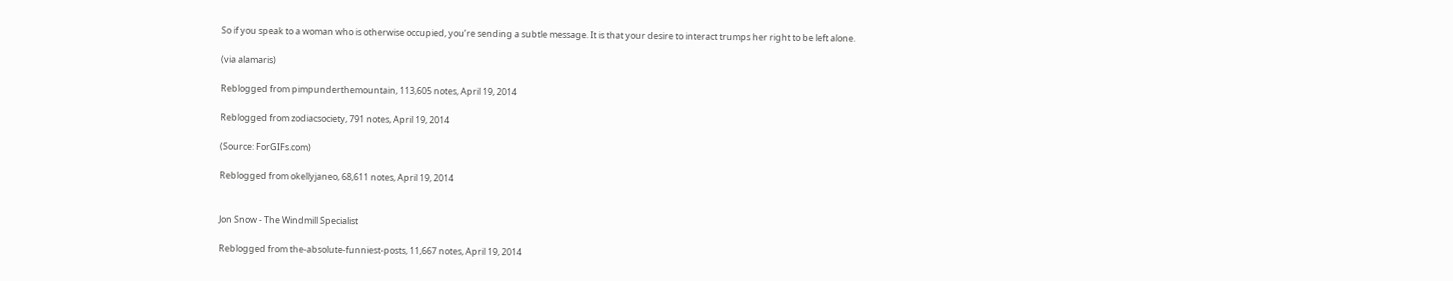So if you speak to a woman who is otherwise occupied, you’re sending a subtle message. It is that your desire to interact trumps her right to be left alone.

(via alamaris)

Reblogged from pimpunderthemountain, 113,605 notes, April 19, 2014

Reblogged from zodiacsociety, 791 notes, April 19, 2014

(Source: ForGIFs.com)

Reblogged from okellyjaneo, 68,611 notes, April 19, 2014


Jon Snow - The Windmill Specialist

Reblogged from the-absolute-funniest-posts, 11,667 notes, April 19, 2014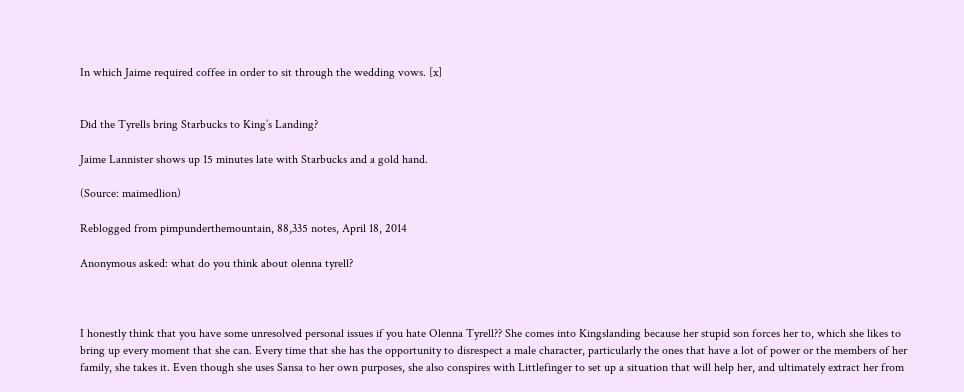In which Jaime required coffee in order to sit through the wedding vows. [x]


Did the Tyrells bring Starbucks to King’s Landing?

Jaime Lannister shows up 15 minutes late with Starbucks and a gold hand.

(Source: maimedlion)

Reblogged from pimpunderthemountain, 88,335 notes, April 18, 2014

Anonymous asked: what do you think about olenna tyrell?



I honestly think that you have some unresolved personal issues if you hate Olenna Tyrell?? She comes into Kingslanding because her stupid son forces her to, which she likes to bring up every moment that she can. Every time that she has the opportunity to disrespect a male character, particularly the ones that have a lot of power or the members of her family, she takes it. Even though she uses Sansa to her own purposes, she also conspires with Littlefinger to set up a situation that will help her, and ultimately extract her from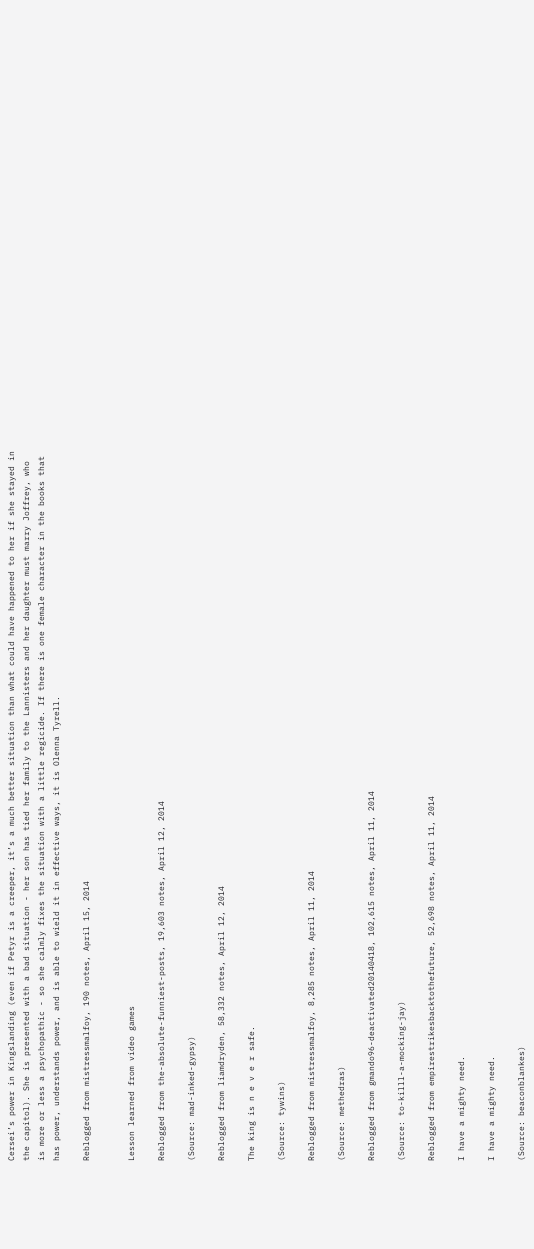Cersei’s power in Kingslanding (even if Petyr is a creeper, it’s a much better situation than what could have happened to her if she stayed in the capitol). She is presented with a bad situation - her son has tied her family to the Lannisters and her daughter must marry Joffrey, who is more or less a psychopathic - so she calmly fixes the situation with a little regicide. If there is one female character in the books that has power, understands power, and is able to wield it in effective ways, it is Olenna Tyrell.

Reblogged from mistressmalfoy, 190 notes, April 15, 2014


Lesson learned from video games

Reblogged from the-absolute-funniest-posts, 19,603 notes, April 12, 2014

(Source: mad-inked-gypsy)

Reblogged from liamdryden, 58,332 notes, April 12, 2014

The king is n e v e r safe.

(Source: tywins)

Reblogged from mistressmalfoy, 8,285 notes, April 11, 2014

(Source: methedras)

Reblogged from gmando96-deactivated20140418, 102,615 notes, April 11, 2014

(Source: to-killl-a-mocking-jay)

Reblogged from empirestrikesbacktothefuture, 52,698 notes, April 11, 2014

I have a mighty need.

I have a mighty need.

(Source: beaconblankes)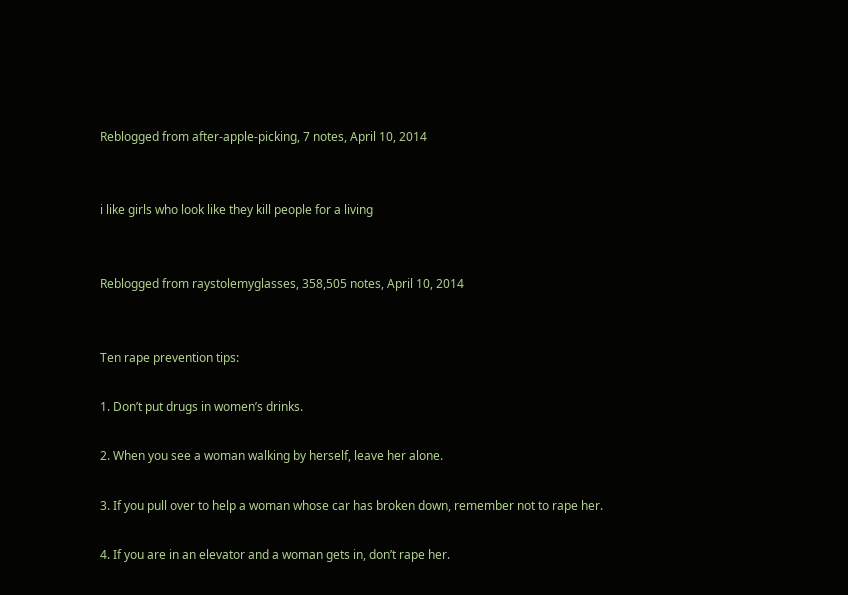Reblogged from after-apple-picking, 7 notes, April 10, 2014


i like girls who look like they kill people for a living


Reblogged from raystolemyglasses, 358,505 notes, April 10, 2014


Ten rape prevention tips:

1. Don’t put drugs in women’s drinks.

2. When you see a woman walking by herself, leave her alone.

3. If you pull over to help a woman whose car has broken down, remember not to rape her.

4. If you are in an elevator and a woman gets in, don’t rape her.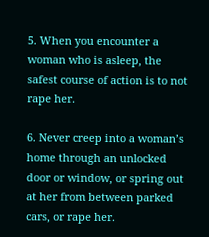5. When you encounter a woman who is asleep, the safest course of action is to not rape her.

6. Never creep into a woman’s home through an unlocked door or window, or spring out at her from between parked cars, or rape her.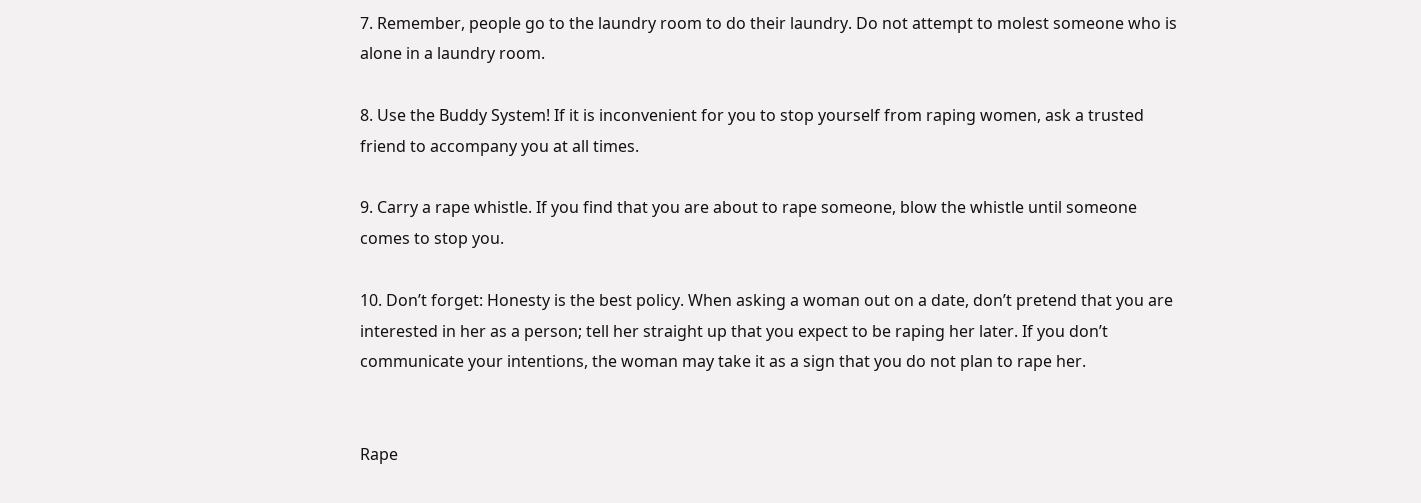7. Remember, people go to the laundry room to do their laundry. Do not attempt to molest someone who is alone in a laundry room.

8. Use the Buddy System! If it is inconvenient for you to stop yourself from raping women, ask a trusted friend to accompany you at all times.

9. Carry a rape whistle. If you find that you are about to rape someone, blow the whistle until someone comes to stop you.

10. Don’t forget: Honesty is the best policy. When asking a woman out on a date, don’t pretend that you are interested in her as a person; tell her straight up that you expect to be raping her later. If you don’t communicate your intentions, the woman may take it as a sign that you do not plan to rape her.


Rape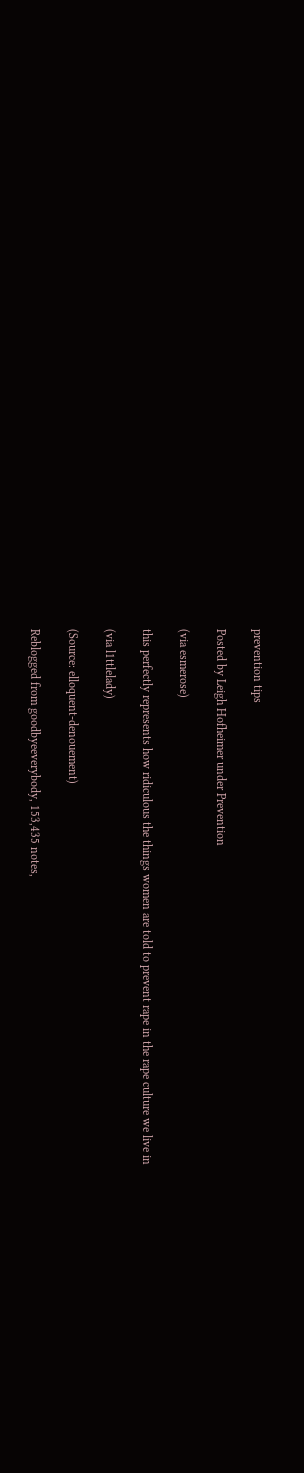prevention tips

Posted by Leigh Hofheimer under Prevention

(via esmerose)

this perfectly represents how ridiculous the things women are told to prevent rape in the rape culture we live in

(via l1ttlelady)

(Source: elloquent-denouement)

Reblogged from goodbyeeverybody, 153,435 notes,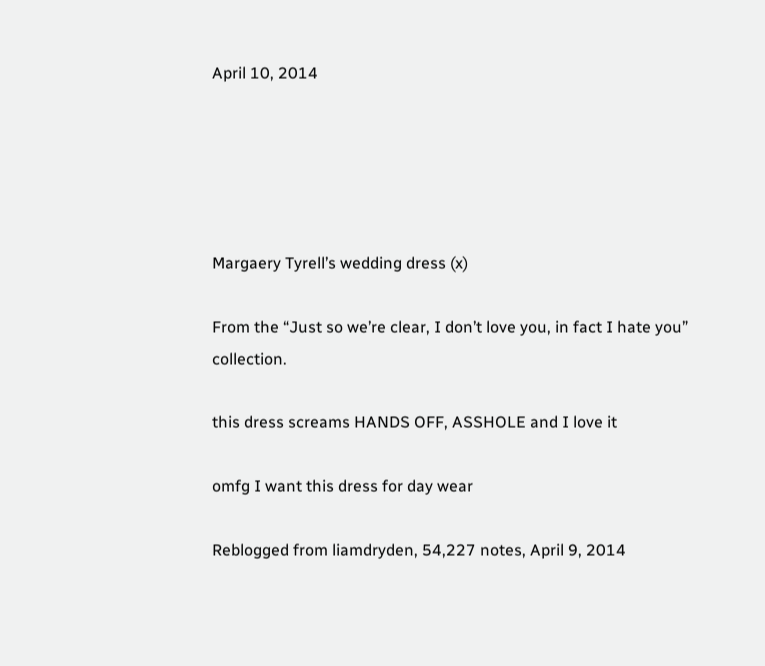April 10, 2014





Margaery Tyrell’s wedding dress (x)

From the “Just so we’re clear, I don’t love you, in fact I hate you” collection.

this dress screams HANDS OFF, ASSHOLE and I love it

omfg I want this dress for day wear

Reblogged from liamdryden, 54,227 notes, April 9, 2014